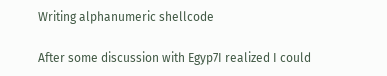Writing alphanumeric shellcode

After some discussion with Egyp7I realized I could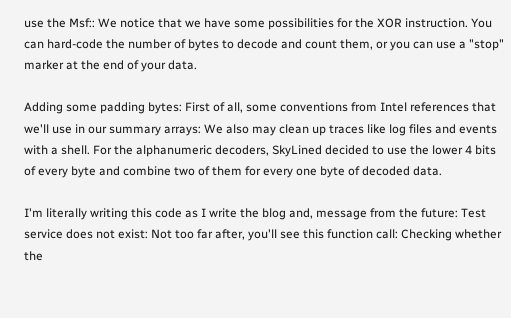use the Msf:: We notice that we have some possibilities for the XOR instruction. You can hard-code the number of bytes to decode and count them, or you can use a "stop" marker at the end of your data.

Adding some padding bytes: First of all, some conventions from Intel references that we'll use in our summary arrays: We also may clean up traces like log files and events with a shell. For the alphanumeric decoders, SkyLined decided to use the lower 4 bits of every byte and combine two of them for every one byte of decoded data.

I'm literally writing this code as I write the blog and, message from the future: Test service does not exist: Not too far after, you'll see this function call: Checking whether the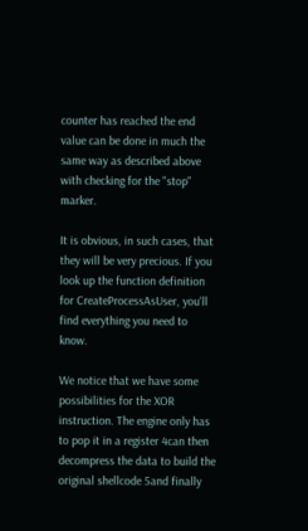counter has reached the end value can be done in much the same way as described above with checking for the "stop" marker.

It is obvious, in such cases, that they will be very precious. If you look up the function definition for CreateProcessAsUser, you'll find everything you need to know.

We notice that we have some possibilities for the XOR instruction. The engine only has to pop it in a register 4can then decompress the data to build the original shellcode 5and finally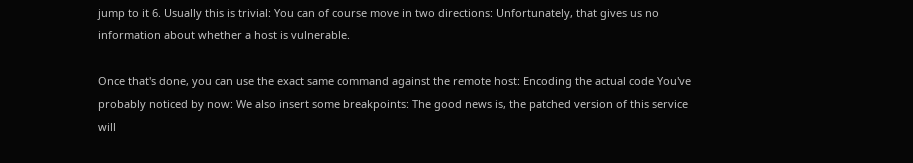jump to it 6. Usually this is trivial: You can of course move in two directions: Unfortunately, that gives us no information about whether a host is vulnerable.

Once that's done, you can use the exact same command against the remote host: Encoding the actual code You've probably noticed by now: We also insert some breakpoints: The good news is, the patched version of this service will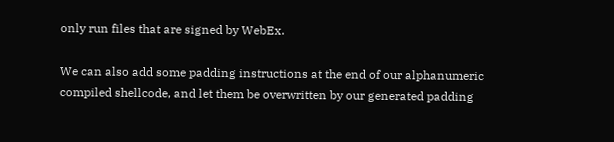only run files that are signed by WebEx.

We can also add some padding instructions at the end of our alphanumeric compiled shellcode, and let them be overwritten by our generated padding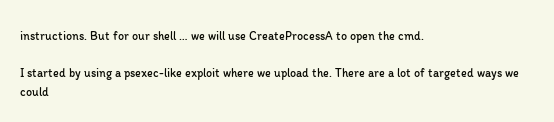instructions. But for our shell … we will use CreateProcessA to open the cmd.

I started by using a psexec-like exploit where we upload the. There are a lot of targeted ways we could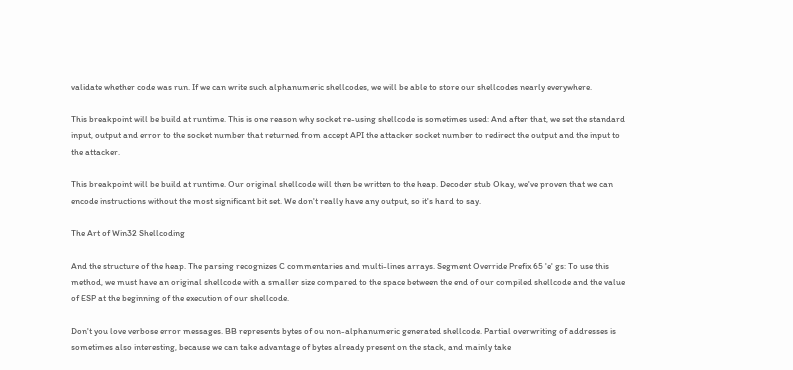validate whether code was run. If we can write such alphanumeric shellcodes, we will be able to store our shellcodes nearly everywhere.

This breakpoint will be build at runtime. This is one reason why socket re-using shellcode is sometimes used: And after that, we set the standard input, output and error to the socket number that returned from accept API the attacker socket number to redirect the output and the input to the attacker.

This breakpoint will be build at runtime. Our original shellcode will then be written to the heap. Decoder stub Okay, we've proven that we can encode instructions without the most significant bit set. We don't really have any output, so it's hard to say.

The Art of Win32 Shellcoding

And the structure of the heap. The parsing recognizes C commentaries and multi-lines arrays. Segment Override Prefix 65 'e' gs: To use this method, we must have an original shellcode with a smaller size compared to the space between the end of our compiled shellcode and the value of ESP at the beginning of the execution of our shellcode.

Don't you love verbose error messages. BB represents bytes of ou non-alphanumeric generated shellcode. Partial overwriting of addresses is sometimes also interesting, because we can take advantage of bytes already present on the stack, and mainly take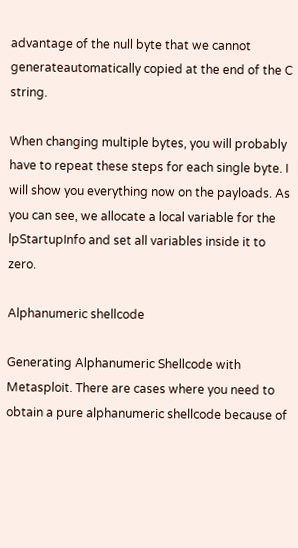advantage of the null byte that we cannot generateautomatically copied at the end of the C string.

When changing multiple bytes, you will probably have to repeat these steps for each single byte. I will show you everything now on the payloads. As you can see, we allocate a local variable for the lpStartupInfo and set all variables inside it to zero.

Alphanumeric shellcode

Generating Alphanumeric Shellcode with Metasploit. There are cases where you need to obtain a pure alphanumeric shellcode because of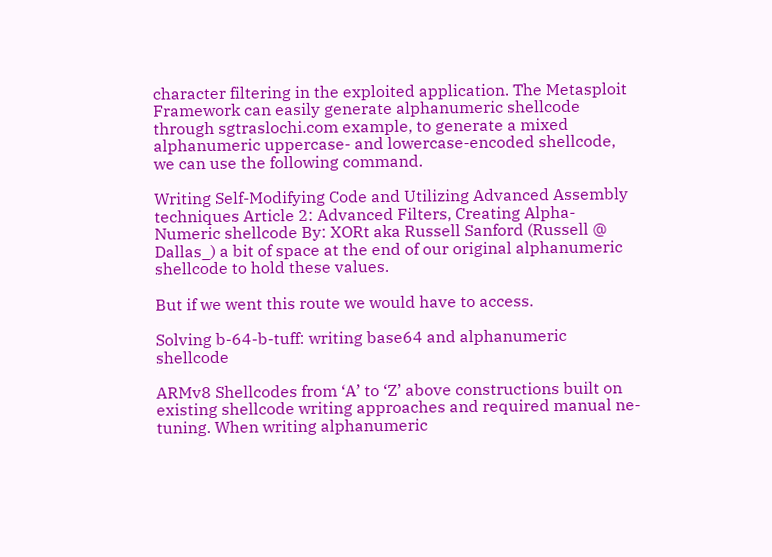character filtering in the exploited application. The Metasploit Framework can easily generate alphanumeric shellcode through sgtraslochi.com example, to generate a mixed alphanumeric uppercase- and lowercase-encoded shellcode, we can use the following command.

Writing Self-Modifying Code and Utilizing Advanced Assembly techniques Article 2: Advanced Filters, Creating Alpha-Numeric shellcode By: XORt aka Russell Sanford (Russell @ Dallas_) a bit of space at the end of our original alphanumeric shellcode to hold these values.

But if we went this route we would have to access.

Solving b-64-b-tuff: writing base64 and alphanumeric shellcode

ARMv8 Shellcodes from ‘A’ to ‘Z’ above constructions built on existing shellcode writing approaches and required manual ne-tuning. When writing alphanumeric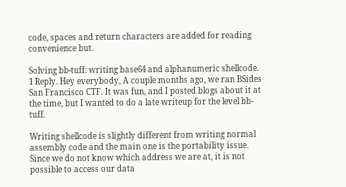code, spaces and return characters are added for reading convenience but.

Solving bb-tuff: writing base64 and alphanumeric shellcode. 1 Reply. Hey everybody, A couple months ago, we ran BSides San Francisco CTF. It was fun, and I posted blogs about it at the time, but I wanted to do a late writeup for the level bb-tuff.

Writing shellcode is slightly different from writing normal assembly code and the main one is the portability issue. Since we do not know which address we are at, it is not possible to access our data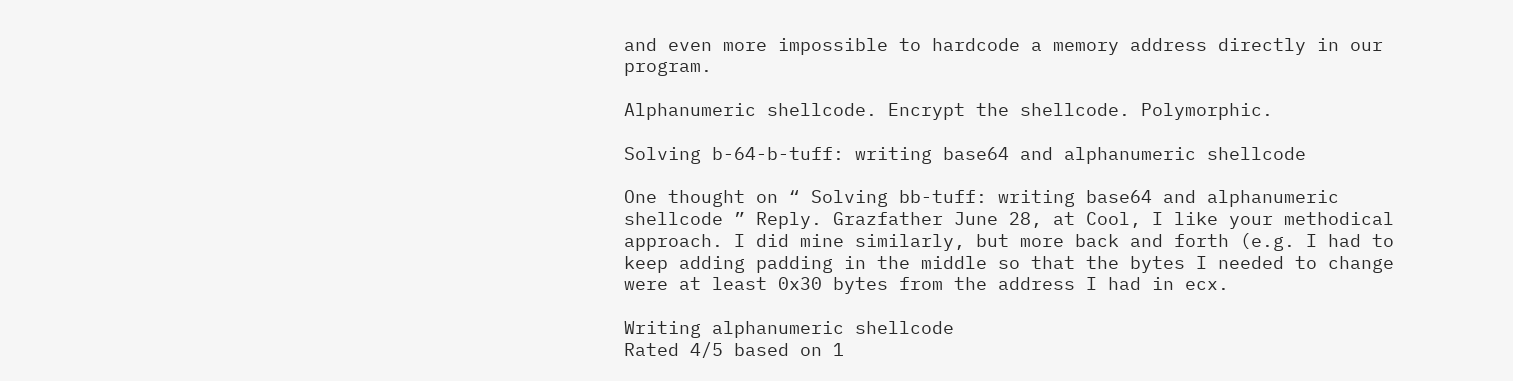and even more impossible to hardcode a memory address directly in our program.

Alphanumeric shellcode. Encrypt the shellcode. Polymorphic.

Solving b-64-b-tuff: writing base64 and alphanumeric shellcode

One thought on “ Solving bb-tuff: writing base64 and alphanumeric shellcode ” Reply. Grazfather June 28, at Cool, I like your methodical approach. I did mine similarly, but more back and forth (e.g. I had to keep adding padding in the middle so that the bytes I needed to change were at least 0x30 bytes from the address I had in ecx.

Writing alphanumeric shellcode
Rated 4/5 based on 1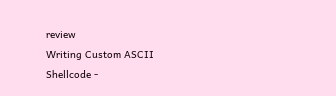review
Writing Custom ASCII Shellcode -